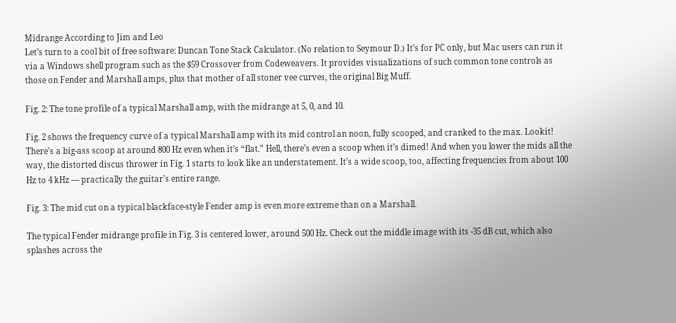Midrange According to Jim and Leo
Let’s turn to a cool bit of free software: Duncan Tone Stack Calculator. (No relation to Seymour D.) It’s for PC only, but Mac users can run it via a Windows shell program such as the $59 Crossover from Codeweavers. It provides visualizations of such common tone controls as those on Fender and Marshall amps, plus that mother of all stoner vee curves, the original Big Muff.

Fig. 2: The tone profile of a typical Marshall amp, with the midrange at 5, 0, and 10.

Fig. 2 shows the frequency curve of a typical Marshall amp with its mid control an noon, fully scooped, and cranked to the max. Lookit! There’s a big-ass scoop at around 800 Hz even when it’s “flat.” Hell, there’s even a scoop when it’s dimed! And when you lower the mids all the way, the distorted discus thrower in Fig. 1 starts to look like an understatement. It’s a wide scoop, too, affecting frequencies from about 100 Hz to 4 kHz — practically the guitar’s entire range.

Fig. 3: The mid cut on a typical blackface-style Fender amp is even more extreme than on a Marshall.

The typical Fender midrange profile in Fig. 3 is centered lower, around 500 Hz. Check out the middle image with its -35 dB cut, which also splashes across the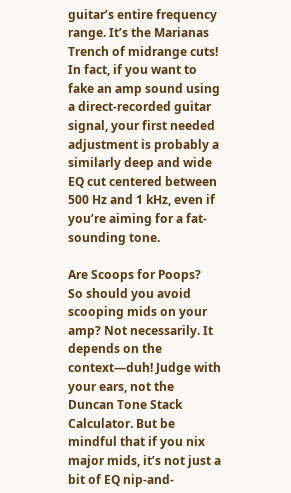guitar’s entire frequency range. It’s the Marianas Trench of midrange cuts! In fact, if you want to fake an amp sound using a direct-recorded guitar signal, your first needed adjustment is probably a similarly deep and wide EQ cut centered between 500 Hz and 1 kHz, even if you’re aiming for a fat-sounding tone.

Are Scoops for Poops?
So should you avoid scooping mids on your amp? Not necessarily. It depends on the context—duh! Judge with your ears, not the Duncan Tone Stack Calculator. But be mindful that if you nix major mids, it’s not just a bit of EQ nip-and-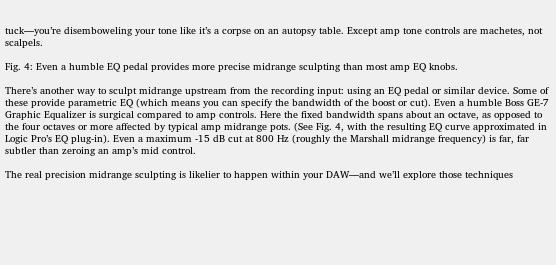tuck—you’re disemboweling your tone like it’s a corpse on an autopsy table. Except amp tone controls are machetes, not scalpels.

Fig. 4: Even a humble EQ pedal provides more precise midrange sculpting than most amp EQ knobs.

There’s another way to sculpt midrange upstream from the recording input: using an EQ pedal or similar device. Some of these provide parametric EQ (which means you can specify the bandwidth of the boost or cut). Even a humble Boss GE-7 Graphic Equalizer is surgical compared to amp controls. Here the fixed bandwidth spans about an octave, as opposed to the four octaves or more affected by typical amp midrange pots. (See Fig. 4, with the resulting EQ curve approximated in Logic Pro’s EQ plug-in). Even a maximum -15 dB cut at 800 Hz (roughly the Marshall midrange frequency) is far, far subtler than zeroing an amp’s mid control.

The real precision midrange sculpting is likelier to happen within your DAW—and we’ll explore those techniques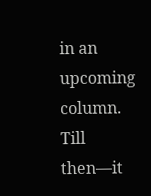in an upcoming column. Till then—it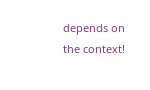depends on the context!